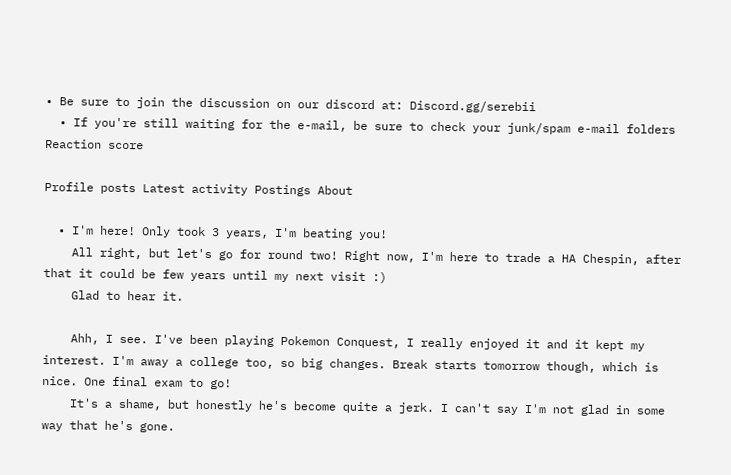• Be sure to join the discussion on our discord at: Discord.gg/serebii
  • If you're still waiting for the e-mail, be sure to check your junk/spam e-mail folders
Reaction score

Profile posts Latest activity Postings About

  • I'm here! Only took 3 years, I'm beating you!
    All right, but let's go for round two! Right now, I'm here to trade a HA Chespin, after that it could be few years until my next visit :)
    Glad to hear it.

    Ahh, I see. I've been playing Pokemon Conquest, I really enjoyed it and it kept my interest. I'm away a college too, so big changes. Break starts tomorrow though, which is nice. One final exam to go!
    It's a shame, but honestly he's become quite a jerk. I can't say I'm not glad in some way that he's gone.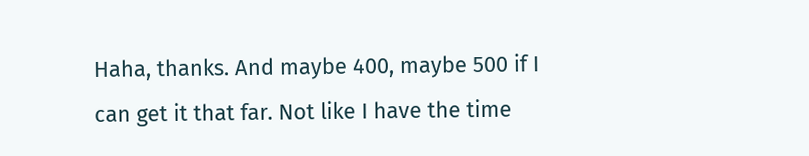Haha, thanks. And maybe 400, maybe 500 if I can get it that far. Not like I have the time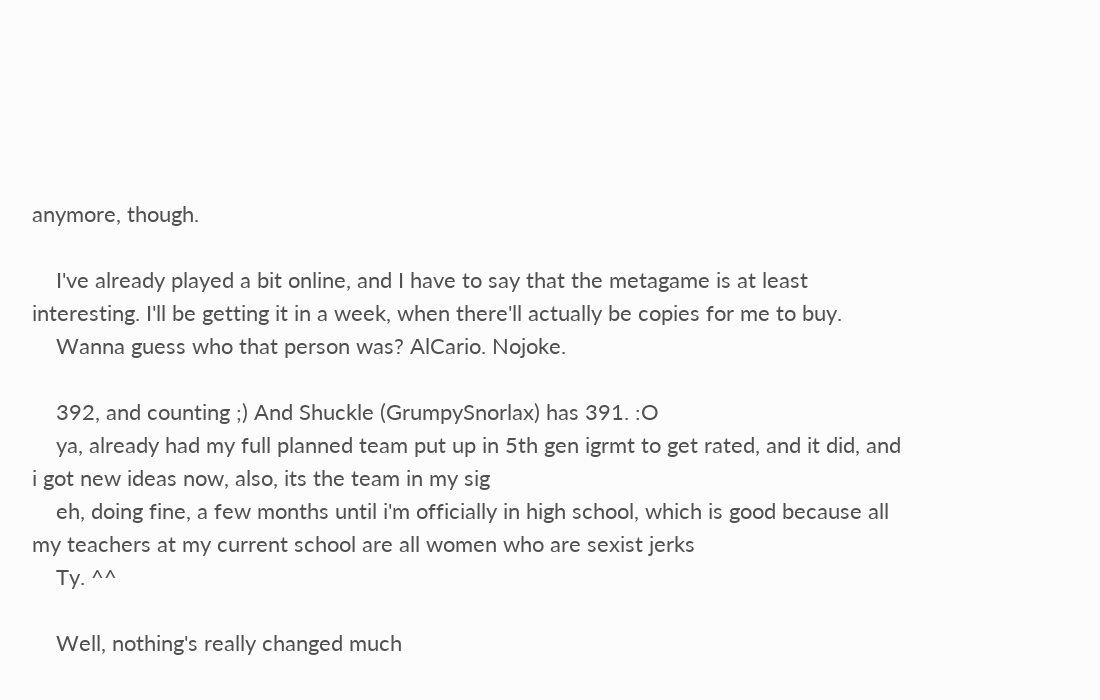anymore, though.

    I've already played a bit online, and I have to say that the metagame is at least interesting. I'll be getting it in a week, when there'll actually be copies for me to buy.
    Wanna guess who that person was? AlCario. Nojoke.

    392, and counting ;) And Shuckle (GrumpySnorlax) has 391. :O
    ya, already had my full planned team put up in 5th gen igrmt to get rated, and it did, and i got new ideas now, also, its the team in my sig
    eh, doing fine, a few months until i'm officially in high school, which is good because all my teachers at my current school are all women who are sexist jerks
    Ty. ^^

    Well, nothing's really changed much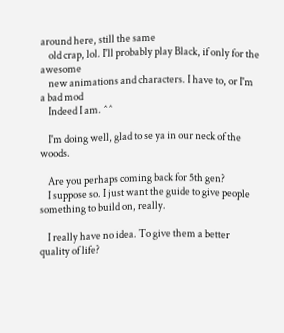around here, still the same
    old crap, lol. I'll probably play Black, if only for the awesome
    new animations and characters. I have to, or I'm a bad mod
    Indeed I am. ^^

    I'm doing well, glad to se ya in our neck of the woods.

    Are you perhaps coming back for 5th gen?
    I suppose so. I just want the guide to give people something to build on, really.

    I really have no idea. To give them a better quality of life?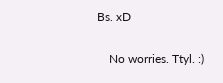Bs. xD

    No worries. Ttyl. :)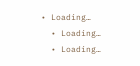• Loading…
  • Loading…
  • Loading…